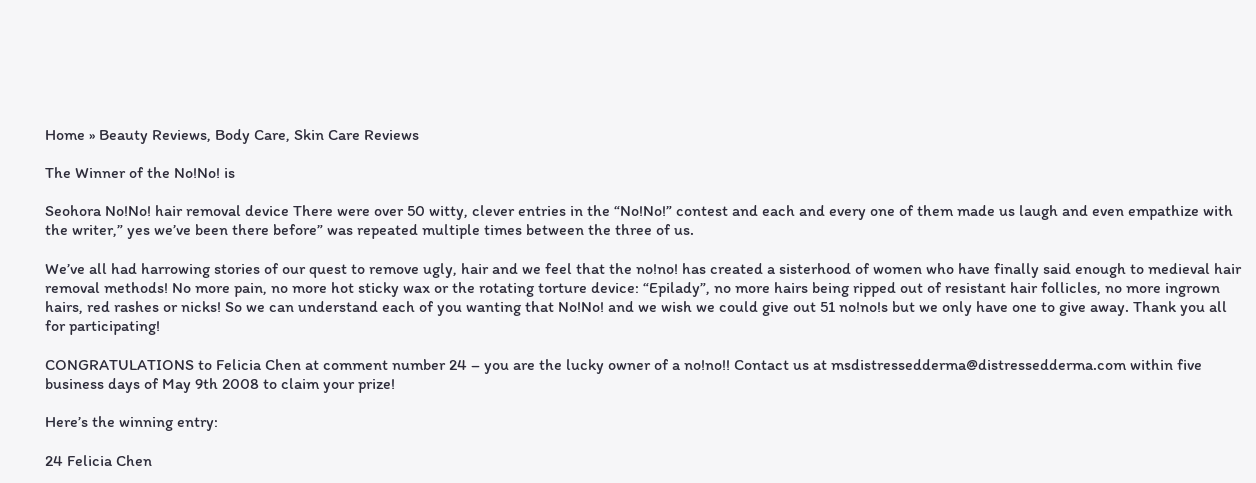Home » Beauty Reviews, Body Care, Skin Care Reviews

The Winner of the No!No! is

Seohora No!No! hair removal device There were over 50 witty, clever entries in the “No!No!” contest and each and every one of them made us laugh and even empathize with the writer,” yes we’ve been there before” was repeated multiple times between the three of us.

We’ve all had harrowing stories of our quest to remove ugly, hair and we feel that the no!no! has created a sisterhood of women who have finally said enough to medieval hair removal methods! No more pain, no more hot sticky wax or the rotating torture device: “Epilady”, no more hairs being ripped out of resistant hair follicles, no more ingrown hairs, red rashes or nicks! So we can understand each of you wanting that No!No! and we wish we could give out 51 no!no!s but we only have one to give away. Thank you all for participating!

CONGRATULATIONS to Felicia Chen at comment number 24 – you are the lucky owner of a no!no!! Contact us at msdistressedderma@distressedderma.com within five business days of May 9th 2008 to claim your prize!

Here’s the winning entry:

24 Felicia Chen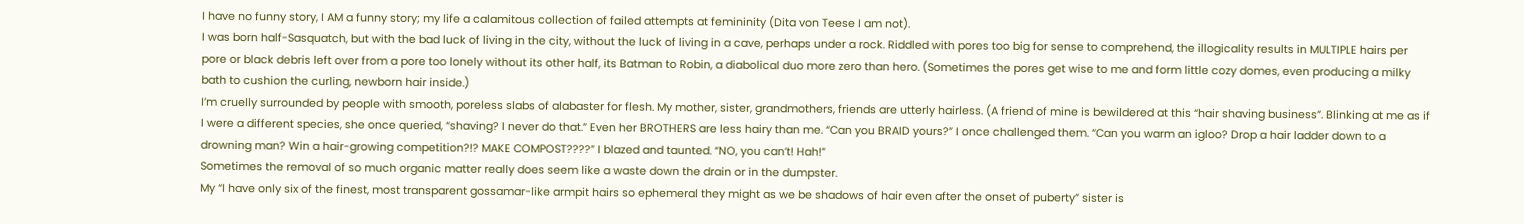I have no funny story, I AM a funny story; my life a calamitous collection of failed attempts at femininity (Dita von Teese I am not).
I was born half-Sasquatch, but with the bad luck of living in the city, without the luck of living in a cave, perhaps under a rock. Riddled with pores too big for sense to comprehend, the illogicality results in MULTIPLE hairs per pore or black debris left over from a pore too lonely without its other half, its Batman to Robin, a diabolical duo more zero than hero. (Sometimes the pores get wise to me and form little cozy domes, even producing a milky bath to cushion the curling, newborn hair inside.)
I’m cruelly surrounded by people with smooth, poreless slabs of alabaster for flesh. My mother, sister, grandmothers, friends are utterly hairless. (A friend of mine is bewildered at this “hair shaving business”. Blinking at me as if I were a different species, she once queried, “shaving? I never do that.” Even her BROTHERS are less hairy than me. “Can you BRAID yours?” I once challenged them. “Can you warm an igloo? Drop a hair ladder down to a drowning man? Win a hair-growing competition?!? MAKE COMPOST????” I blazed and taunted. “NO, you can’t! Hah!”
Sometimes the removal of so much organic matter really does seem like a waste down the drain or in the dumpster.
My “I have only six of the finest, most transparent gossamar-like armpit hairs so ephemeral they might as we be shadows of hair even after the onset of puberty” sister is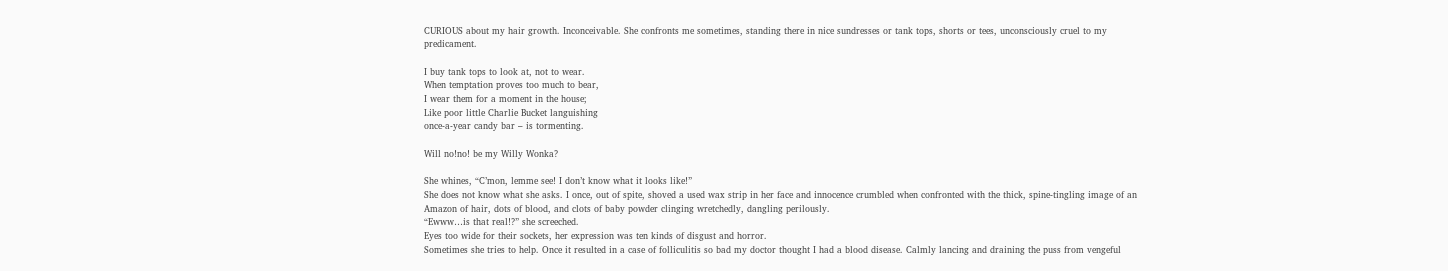CURIOUS about my hair growth. Inconceivable. She confronts me sometimes, standing there in nice sundresses or tank tops, shorts or tees, unconsciously cruel to my predicament.

I buy tank tops to look at, not to wear.
When temptation proves too much to bear,
I wear them for a moment in the house;
Like poor little Charlie Bucket languishing
once-a-year candy bar – is tormenting.

Will no!no! be my Willy Wonka?

She whines, “C’mon, lemme see! I don’t know what it looks like!”
She does not know what she asks. I once, out of spite, shoved a used wax strip in her face and innocence crumbled when confronted with the thick, spine-tingling image of an Amazon of hair, dots of blood, and clots of baby powder clinging wretchedly, dangling perilously.
“Ewww…is that real!?” she screeched.
Eyes too wide for their sockets, her expression was ten kinds of disgust and horror.
Sometimes she tries to help. Once it resulted in a case of folliculitis so bad my doctor thought I had a blood disease. Calmly lancing and draining the puss from vengeful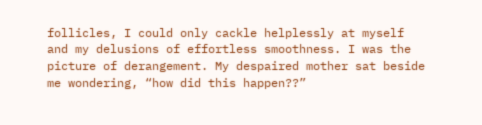follicles, I could only cackle helplessly at myself and my delusions of effortless smoothness. I was the picture of derangement. My despaired mother sat beside me wondering, “how did this happen??”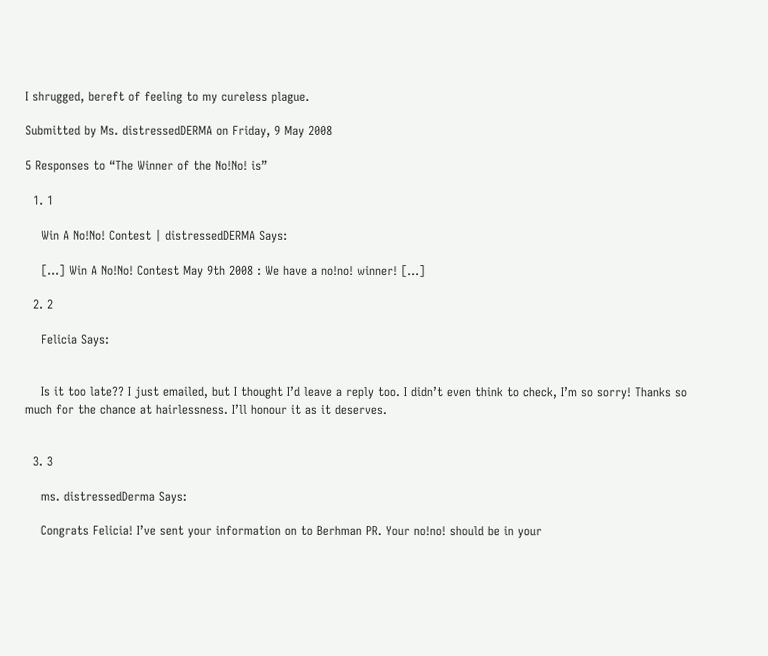I shrugged, bereft of feeling to my cureless plague.

Submitted by Ms. distressedDERMA on Friday, 9 May 2008

5 Responses to “The Winner of the No!No! is”

  1. 1

    Win A No!No! Contest | distressedDERMA Says:

    […] Win A No!No! Contest May 9th 2008 : We have a no!no! winner! […]

  2. 2

    Felicia Says:


    Is it too late?? I just emailed, but I thought I’d leave a reply too. I didn’t even think to check, I’m so sorry! Thanks so much for the chance at hairlessness. I’ll honour it as it deserves.


  3. 3

    ms. distressedDerma Says:

    Congrats Felicia! I’ve sent your information on to Berhman PR. Your no!no! should be in your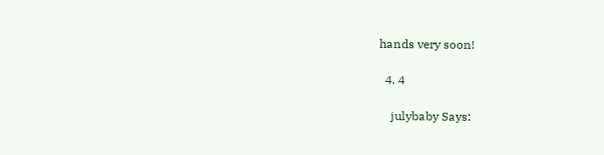hands very soon!

  4. 4

    julybaby Says: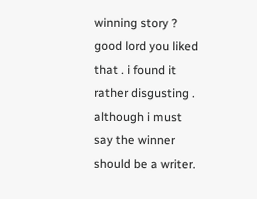winning story ? good lord you liked that . i found it rather disgusting . although i must say the winner should be a writer.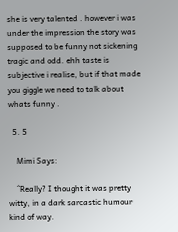she is very talented . however i was under the impression the story was supposed to be funny not sickening tragic and odd. ehh taste is subjective i realise, but if that made you giggle we need to talk about whats funny .

  5. 5

    Mimi Says:

    ^Really? I thought it was pretty witty, in a dark sarcastic humour kind of way.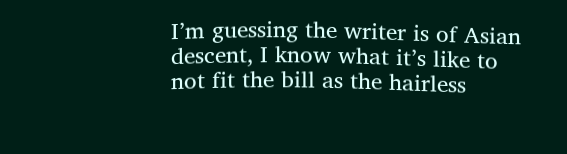I’m guessing the writer is of Asian descent, I know what it’s like to not fit the bill as the hairless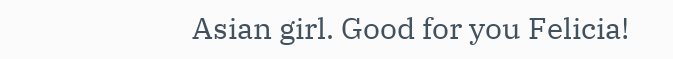Asian girl. Good for you Felicia!